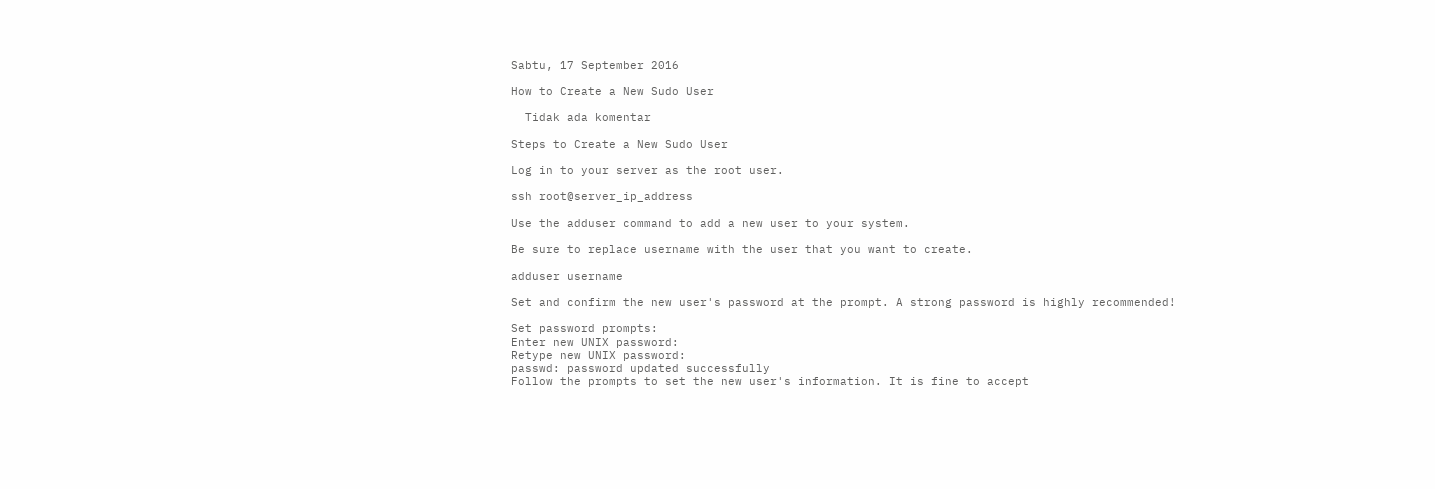Sabtu, 17 September 2016

How to Create a New Sudo User

  Tidak ada komentar

Steps to Create a New Sudo User

Log in to your server as the root user.

ssh root@server_ip_address

Use the adduser command to add a new user to your system.

Be sure to replace username with the user that you want to create.

adduser username

Set and confirm the new user's password at the prompt. A strong password is highly recommended!

Set password prompts:
Enter new UNIX password:
Retype new UNIX password:
passwd: password updated successfully
Follow the prompts to set the new user's information. It is fine to accept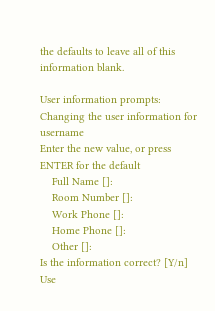the defaults to leave all of this information blank.

User information prompts:
Changing the user information for username
Enter the new value, or press ENTER for the default
    Full Name []:
    Room Number []:
    Work Phone []:
    Home Phone []:
    Other []:
Is the information correct? [Y/n]
Use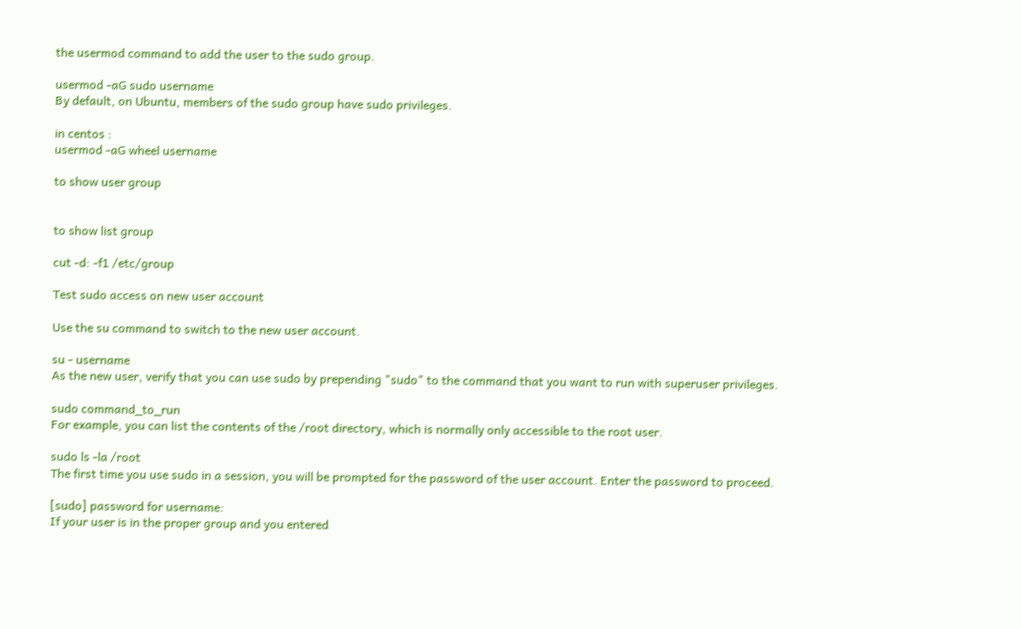the usermod command to add the user to the sudo group.

usermod -aG sudo username
By default, on Ubuntu, members of the sudo group have sudo privileges.

in centos :
usermod -aG wheel username

to show user group


to show list group

cut -d: -f1 /etc/group

Test sudo access on new user account

Use the su command to switch to the new user account.

su - username
As the new user, verify that you can use sudo by prepending "sudo" to the command that you want to run with superuser privileges.

sudo command_to_run
For example, you can list the contents of the /root directory, which is normally only accessible to the root user.

sudo ls -la /root
The first time you use sudo in a session, you will be prompted for the password of the user account. Enter the password to proceed.

[sudo] password for username:
If your user is in the proper group and you entered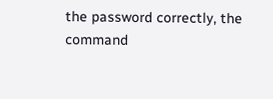the password correctly, the command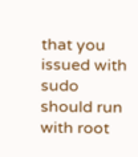that you issued with sudo should run with root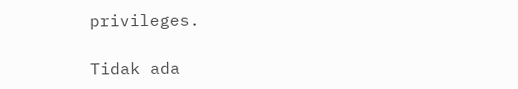privileges.

Tidak ada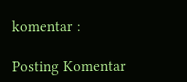komentar :

Posting Komentar